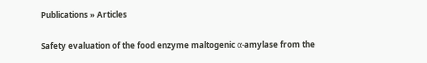Publications » Articles

Safety evaluation of the food enzyme maltogenic α‐amylase from the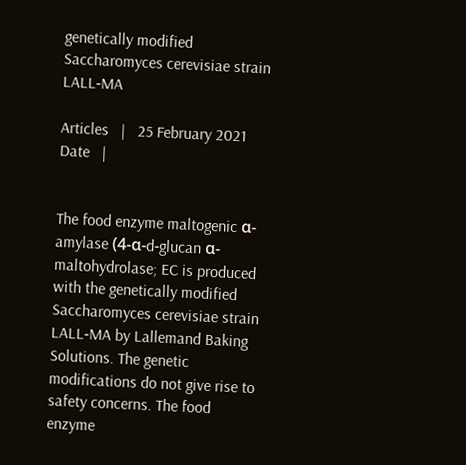genetically modified Saccharomyces cerevisiae strain LALL‐MA

Articles   |   25 February 2021 Date   |


The food enzyme maltogenic α‐amylase (4‐α‐d‐glucan α‐maltohydrolase; EC is produced with the genetically modified Saccharomyces cerevisiae strain LALL‐MA by Lallemand Baking Solutions. The genetic modifications do not give rise to safety concerns. The food enzyme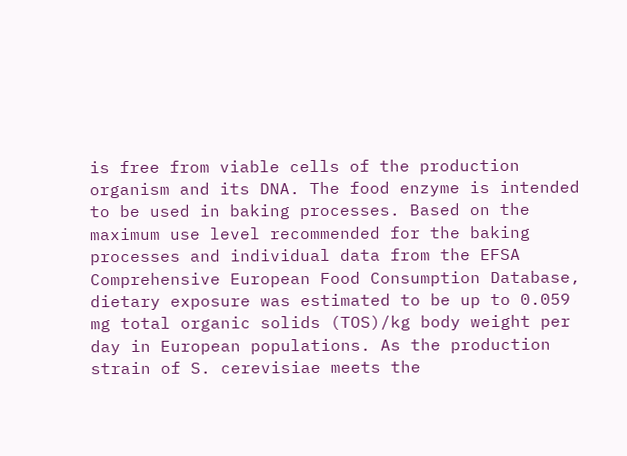is free from viable cells of the production organism and its DNA. The food enzyme is intended to be used in baking processes. Based on the maximum use level recommended for the baking processes and individual data from the EFSA Comprehensive European Food Consumption Database, dietary exposure was estimated to be up to 0.059 mg total organic solids (TOS)/kg body weight per day in European populations. As the production strain of S. cerevisiae meets the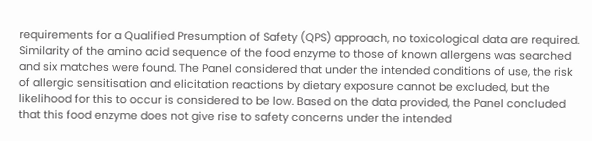requirements for a Qualified Presumption of Safety (QPS) approach, no toxicological data are required. Similarity of the amino acid sequence of the food enzyme to those of known allergens was searched and six matches were found. The Panel considered that under the intended conditions of use, the risk of allergic sensitisation and elicitation reactions by dietary exposure cannot be excluded, but the likelihood for this to occur is considered to be low. Based on the data provided, the Panel concluded that this food enzyme does not give rise to safety concerns under the intended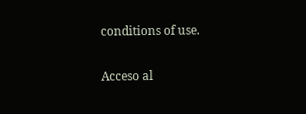conditions of use.

Acceso al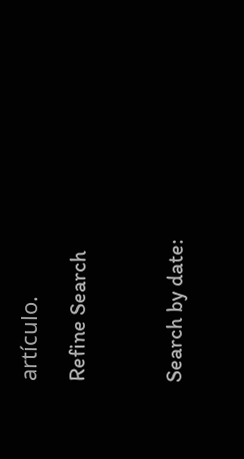artículo.

Refine Search



Search by date: